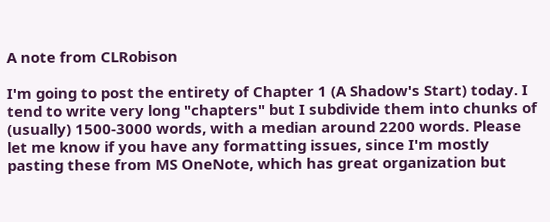A note from CLRobison

I'm going to post the entirety of Chapter 1 (A Shadow's Start) today. I tend to write very long "chapters" but I subdivide them into chunks of (usually) 1500-3000 words, with a median around 2200 words. Please let me know if you have any formatting issues, since I'm mostly pasting these from MS OneNote, which has great organization but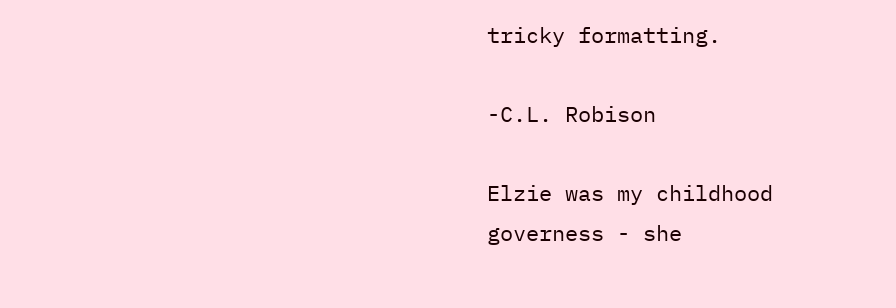tricky formatting.

-C.L. Robison

Elzie was my childhood governess - she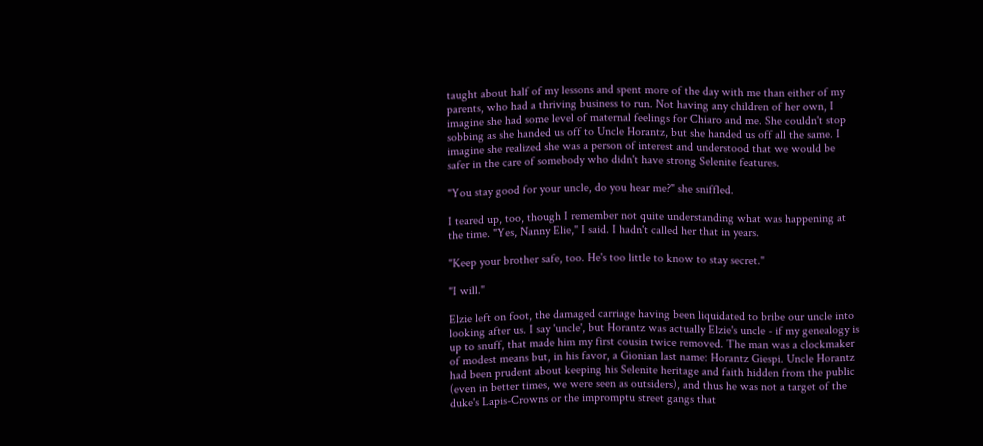taught about half of my lessons and spent more of the day with me than either of my parents, who had a thriving business to run. Not having any children of her own, I imagine she had some level of maternal feelings for Chiaro and me. She couldn't stop sobbing as she handed us off to Uncle Horantz, but she handed us off all the same. I imagine she realized she was a person of interest and understood that we would be safer in the care of somebody who didn't have strong Selenite features.

"You stay good for your uncle, do you hear me?" she sniffled.

I teared up, too, though I remember not quite understanding what was happening at the time. "Yes, Nanny Elie," I said. I hadn't called her that in years.

"Keep your brother safe, too. He's too little to know to stay secret."

"I will."

Elzie left on foot, the damaged carriage having been liquidated to bribe our uncle into looking after us. I say 'uncle', but Horantz was actually Elzie's uncle - if my genealogy is up to snuff, that made him my first cousin twice removed. The man was a clockmaker of modest means but, in his favor, a Gionian last name: Horantz Giespi. Uncle Horantz had been prudent about keeping his Selenite heritage and faith hidden from the public (even in better times, we were seen as outsiders), and thus he was not a target of the duke's Lapis-Crowns or the impromptu street gangs that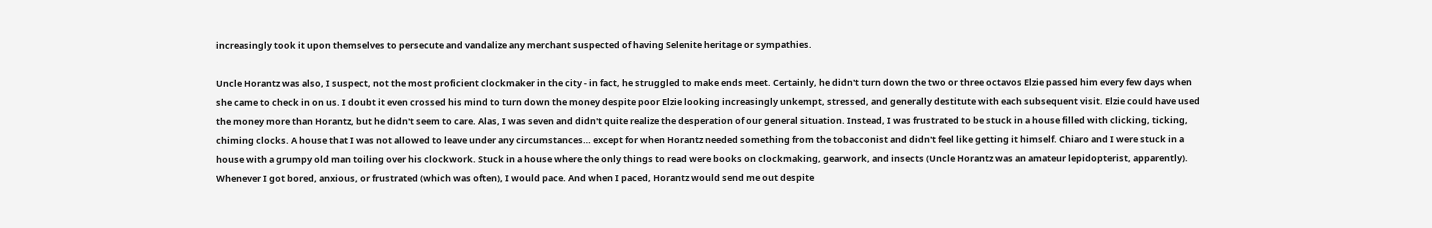increasingly took it upon themselves to persecute and vandalize any merchant suspected of having Selenite heritage or sympathies.

Uncle Horantz was also, I suspect, not the most proficient clockmaker in the city - in fact, he struggled to make ends meet. Certainly, he didn't turn down the two or three octavos Elzie passed him every few days when she came to check in on us. I doubt it even crossed his mind to turn down the money despite poor Elzie looking increasingly unkempt, stressed, and generally destitute with each subsequent visit. Elzie could have used the money more than Horantz, but he didn't seem to care. Alas, I was seven and didn't quite realize the desperation of our general situation. Instead, I was frustrated to be stuck in a house filled with clicking, ticking, chiming clocks. A house that I was not allowed to leave under any circumstances… except for when Horantz needed something from the tobacconist and didn't feel like getting it himself. Chiaro and I were stuck in a house with a grumpy old man toiling over his clockwork. Stuck in a house where the only things to read were books on clockmaking, gearwork, and insects (Uncle Horantz was an amateur lepidopterist, apparently). Whenever I got bored, anxious, or frustrated (which was often), I would pace. And when I paced, Horantz would send me out despite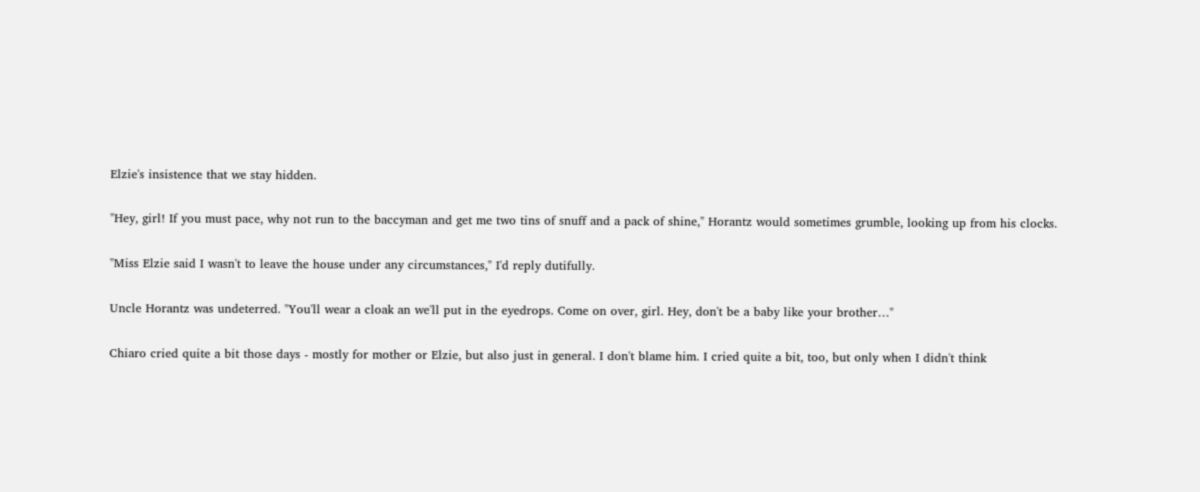Elzie's insistence that we stay hidden.

"Hey, girl! If you must pace, why not run to the baccyman and get me two tins of snuff and a pack of shine," Horantz would sometimes grumble, looking up from his clocks.

"Miss Elzie said I wasn't to leave the house under any circumstances," I'd reply dutifully.

Uncle Horantz was undeterred. "You'll wear a cloak an we'll put in the eyedrops. Come on over, girl. Hey, don't be a baby like your brother…"

Chiaro cried quite a bit those days - mostly for mother or Elzie, but also just in general. I don't blame him. I cried quite a bit, too, but only when I didn't think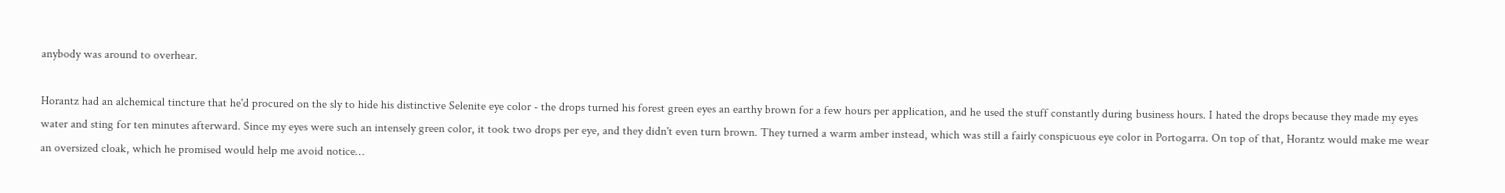anybody was around to overhear.

Horantz had an alchemical tincture that he'd procured on the sly to hide his distinctive Selenite eye color - the drops turned his forest green eyes an earthy brown for a few hours per application, and he used the stuff constantly during business hours. I hated the drops because they made my eyes water and sting for ten minutes afterward. Since my eyes were such an intensely green color, it took two drops per eye, and they didn't even turn brown. They turned a warm amber instead, which was still a fairly conspicuous eye color in Portogarra. On top of that, Horantz would make me wear an oversized cloak, which he promised would help me avoid notice…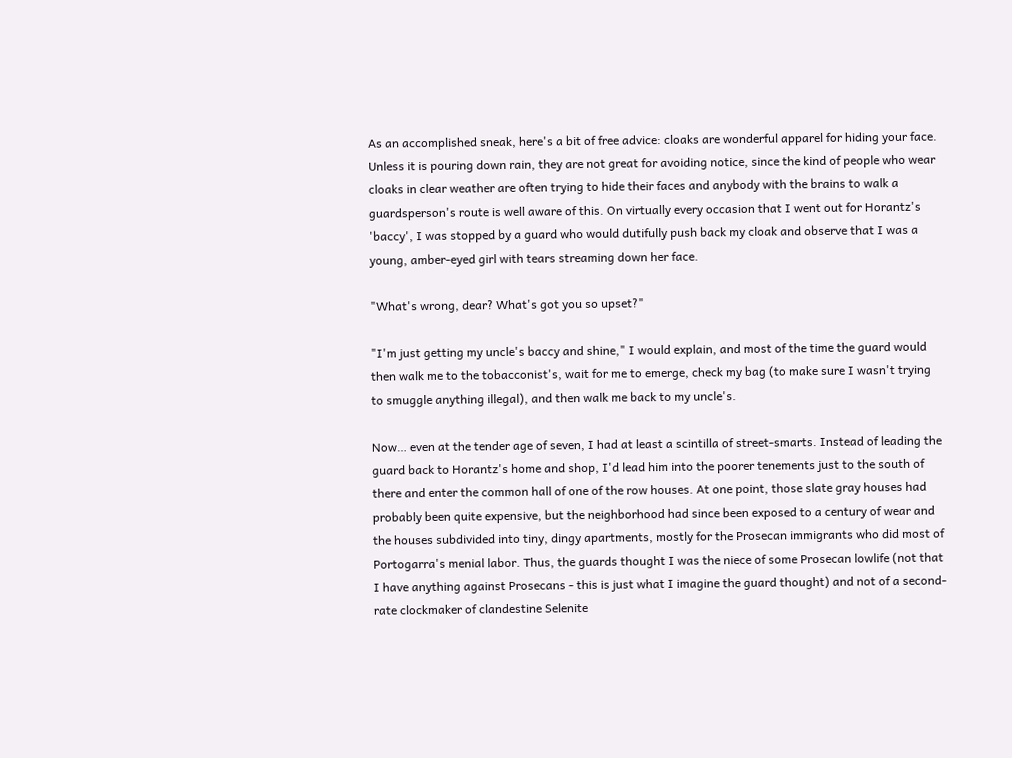As an accomplished sneak, here's a bit of free advice: cloaks are wonderful apparel for hiding your face. Unless it is pouring down rain, they are not great for avoiding notice, since the kind of people who wear cloaks in clear weather are often trying to hide their faces and anybody with the brains to walk a guardsperson's route is well aware of this. On virtually every occasion that I went out for Horantz's 'baccy', I was stopped by a guard who would dutifully push back my cloak and observe that I was a young, amber-eyed girl with tears streaming down her face.

"What's wrong, dear? What's got you so upset?"

"I'm just getting my uncle's baccy and shine," I would explain, and most of the time the guard would then walk me to the tobacconist's, wait for me to emerge, check my bag (to make sure I wasn't trying to smuggle anything illegal), and then walk me back to my uncle's.

Now… even at the tender age of seven, I had at least a scintilla of street-smarts. Instead of leading the guard back to Horantz's home and shop, I'd lead him into the poorer tenements just to the south of there and enter the common hall of one of the row houses. At one point, those slate gray houses had probably been quite expensive, but the neighborhood had since been exposed to a century of wear and the houses subdivided into tiny, dingy apartments, mostly for the Prosecan immigrants who did most of Portogarra's menial labor. Thus, the guards thought I was the niece of some Prosecan lowlife (not that I have anything against Prosecans - this is just what I imagine the guard thought) and not of a second-rate clockmaker of clandestine Selenite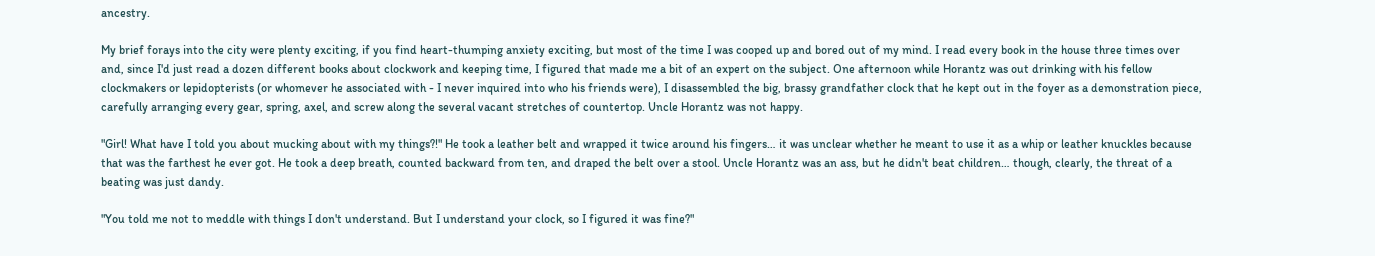ancestry.

My brief forays into the city were plenty exciting, if you find heart-thumping anxiety exciting, but most of the time I was cooped up and bored out of my mind. I read every book in the house three times over and, since I'd just read a dozen different books about clockwork and keeping time, I figured that made me a bit of an expert on the subject. One afternoon while Horantz was out drinking with his fellow clockmakers or lepidopterists (or whomever he associated with - I never inquired into who his friends were), I disassembled the big, brassy grandfather clock that he kept out in the foyer as a demonstration piece, carefully arranging every gear, spring, axel, and screw along the several vacant stretches of countertop. Uncle Horantz was not happy.

"Girl! What have I told you about mucking about with my things?!" He took a leather belt and wrapped it twice around his fingers… it was unclear whether he meant to use it as a whip or leather knuckles because that was the farthest he ever got. He took a deep breath, counted backward from ten, and draped the belt over a stool. Uncle Horantz was an ass, but he didn't beat children… though, clearly, the threat of a beating was just dandy.

"You told me not to meddle with things I don't understand. But I understand your clock, so I figured it was fine?"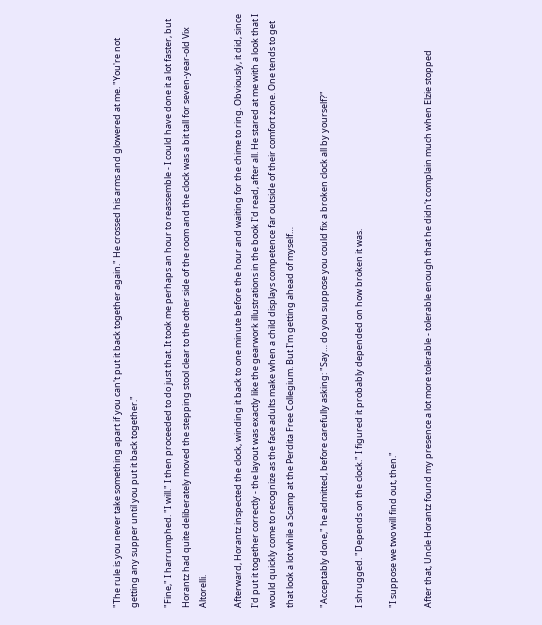"The rule is you never take something apart if you can't put it back together again." He crossed his arms and glowered at me. "You're not getting any supper until you put it back together."

"Fine," I harrumphed. "I will." I then proceeded to do just that. It took me perhaps an hour to reassemble - I could have done it a lot faster, but Horantz had quite deliberately moved the stepping stool clear to the other side of the room and the clock was a bit tall for seven-year-old Vix Altorelli.

Afterward, Horantz inspected the clock, winding it back to one minute before the hour and waiting for the chime to ring. Obviously, it did, since I'd put it together correctly - the layout was exactly like the gearwork illustrations in the book I'd read, after all. He stared at me with a look that I would quickly come to recognize as the face adults make when a child displays competence far outside of their comfort zone. One tends to get that look a lot while a Scamp at the Perdita Free Collegium. But I'm getting ahead of myself…

"Acceptably done," he admitted, before carefully asking: "Say… do you suppose you could fix a broken clock all by yourself?"

I shrugged. "Depends on the clock." I figured it probably depended on how broken it was.

"I suppose we two will find out, then."

After that, Uncle Horantz found my presence a lot more tolerable - tolerable enough that he didn't complain much when Elzie stopped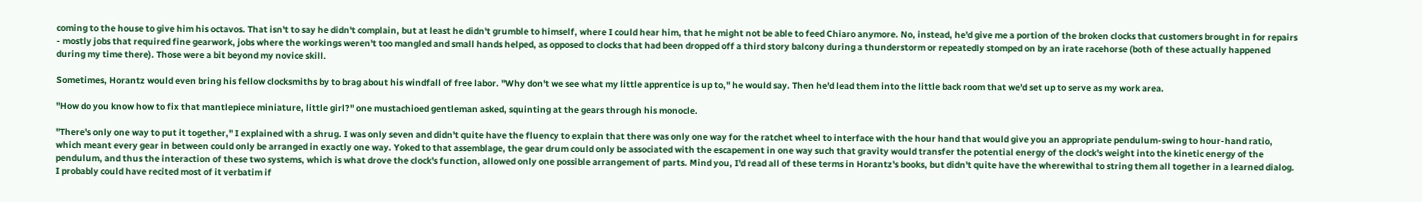coming to the house to give him his octavos. That isn't to say he didn't complain, but at least he didn't grumble to himself, where I could hear him, that he might not be able to feed Chiaro anymore. No, instead, he'd give me a portion of the broken clocks that customers brought in for repairs - mostly jobs that required fine gearwork, jobs where the workings weren't too mangled and small hands helped, as opposed to clocks that had been dropped off a third story balcony during a thunderstorm or repeatedly stomped on by an irate racehorse (both of these actually happened during my time there). Those were a bit beyond my novice skill.

Sometimes, Horantz would even bring his fellow clocksmiths by to brag about his windfall of free labor. "Why don't we see what my little apprentice is up to," he would say. Then he'd lead them into the little back room that we'd set up to serve as my work area.

"How do you know how to fix that mantlepiece miniature, little girl?" one mustachioed gentleman asked, squinting at the gears through his monocle.

"There's only one way to put it together," I explained with a shrug. I was only seven and didn't quite have the fluency to explain that there was only one way for the ratchet wheel to interface with the hour hand that would give you an appropriate pendulum-swing to hour-hand ratio, which meant every gear in between could only be arranged in exactly one way. Yoked to that assemblage, the gear drum could only be associated with the escapement in one way such that gravity would transfer the potential energy of the clock's weight into the kinetic energy of the pendulum, and thus the interaction of these two systems, which is what drove the clock's function, allowed only one possible arrangement of parts. Mind you, I'd read all of these terms in Horantz's books, but didn't quite have the wherewithal to string them all together in a learned dialog. I probably could have recited most of it verbatim if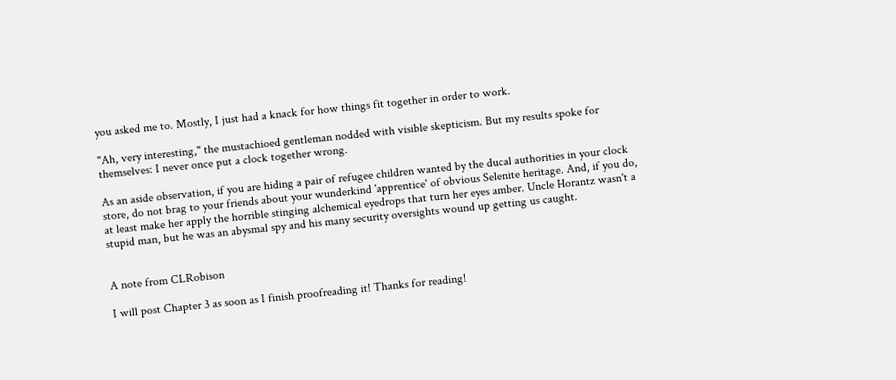you asked me to. Mostly, I just had a knack for how things fit together in order to work.

"Ah, very interesting," the mustachioed gentleman nodded with visible skepticism. But my results spoke for themselves: I never once put a clock together wrong.

As an aside observation, if you are hiding a pair of refugee children wanted by the ducal authorities in your clock store, do not brag to your friends about your wunderkind 'apprentice' of obvious Selenite heritage. And, if you do, at least make her apply the horrible stinging alchemical eyedrops that turn her eyes amber. Uncle Horantz wasn't a stupid man, but he was an abysmal spy and his many security oversights wound up getting us caught.


A note from CLRobison

I will post Chapter 3 as soon as I finish proofreading it! Thanks for reading!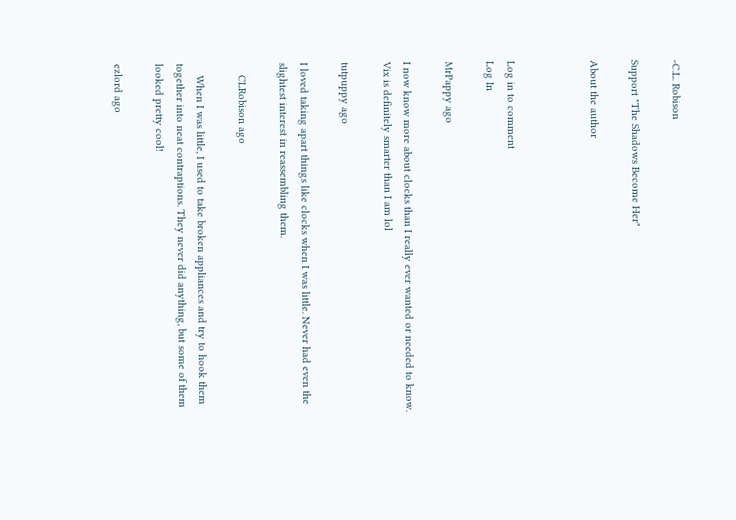-C.L. Robison

Support "The Shadows Become Her"

About the author



Log in to comment
Log In

MrPappy ago

I now know more about clocks than I really ever wanted or needed to know. Vix is definitely smarter than I am lol

tutpuppy ago

I loved taking apart things like clocks when I was little. Never had even the slightest interest in reassembling them.

    CLRobison ago

    When I was little, I used to take broken appliances and try to hook them together into neat contraptions. They never did anything, but some of them looked pretty cool!

ezlord ago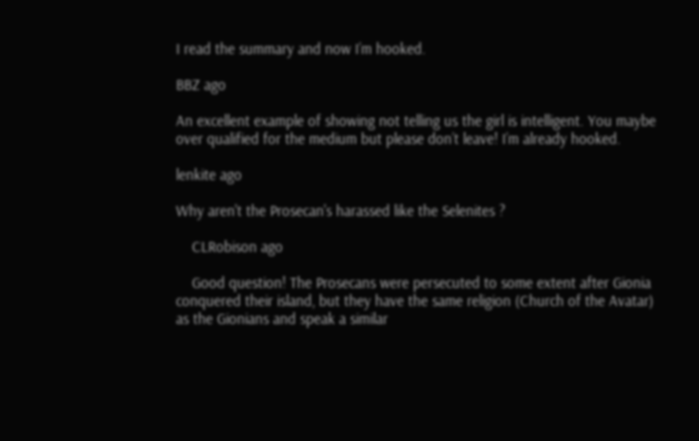I read the summary and now I’m hooked.

BBZ ago

An excellent example of showing not telling us the girl is intelligent. You maybe over qualified for the medium but please don’t leave! I’m already hooked.

lenkite ago

Why aren't the Prosecan's harassed like the Selenites ?

    CLRobison ago

    Good question! The Prosecans were persecuted to some extent after Gionia conquered their island, but they have the same religion (Church of the Avatar) as the Gionians and speak a similar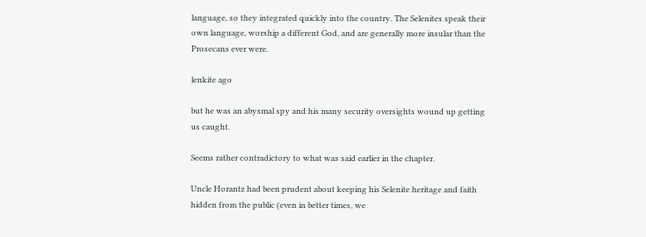language, so they integrated quickly into the country. The Selenites speak their own language, worship a different God, and are generally more insular than the Prosecans ever were.

lenkite ago

but he was an abysmal spy and his many security oversights wound up getting us caught.

Seems rather contradictory to what was said earlier in the chapter.

Uncle Horantz had been prudent about keeping his Selenite heritage and faith hidden from the public (even in better times, we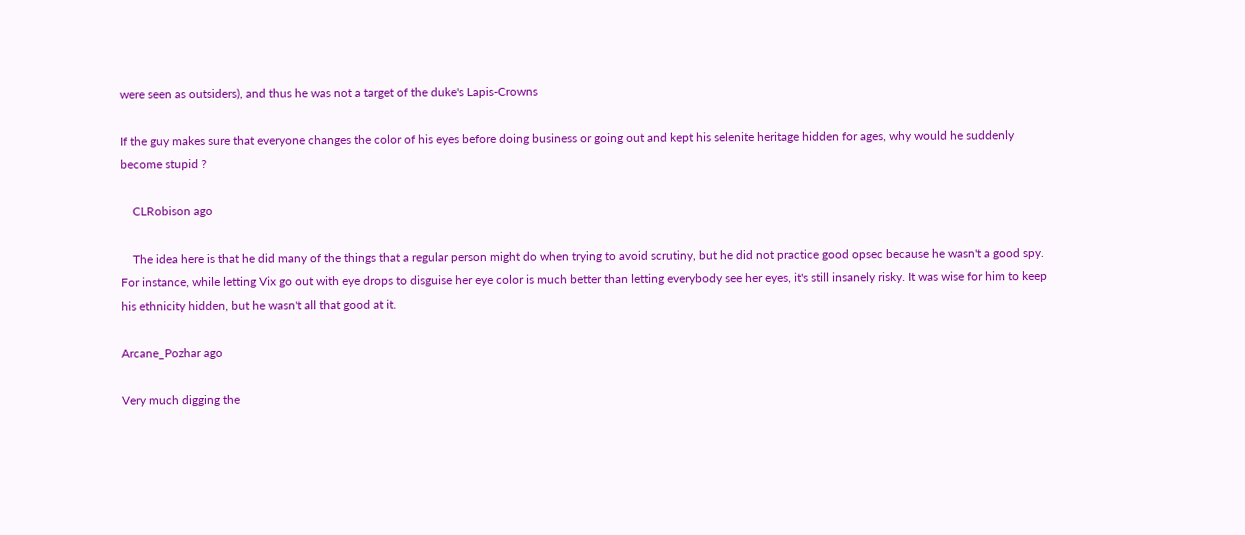were seen as outsiders), and thus he was not a target of the duke's Lapis-Crowns

If the guy makes sure that everyone changes the color of his eyes before doing business or going out and kept his selenite heritage hidden for ages, why would he suddenly become stupid ?

    CLRobison ago

    The idea here is that he did many of the things that a regular person might do when trying to avoid scrutiny, but he did not practice good opsec because he wasn't a good spy. For instance, while letting Vix go out with eye drops to disguise her eye color is much better than letting everybody see her eyes, it's still insanely risky. It was wise for him to keep his ethnicity hidden, but he wasn't all that good at it.

Arcane_Pozhar ago

Very much digging the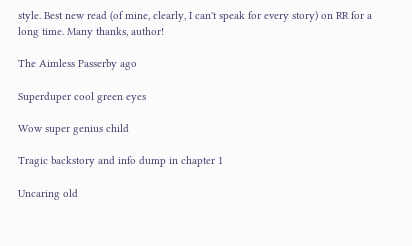style. Best new read (of mine, clearly, I can't speak for every story) on RR for a long time. Many thanks, author!

The Aimless Passerby ago

Superduper cool green eyes

Wow super genius child

Tragic backstory and info dump in chapter 1

Uncaring old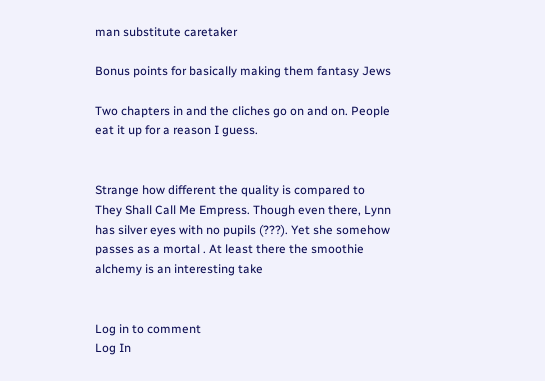man substitute caretaker

Bonus points for basically making them fantasy Jews

Two chapters in and the cliches go on and on. People eat it up for a reason I guess.


Strange how different the quality is compared to They Shall Call Me Empress. Though even there, Lynn has silver eyes with no pupils (???). Yet she somehow passes as a mortal . At least there the smoothie alchemy is an interesting take


Log in to comment
Log In